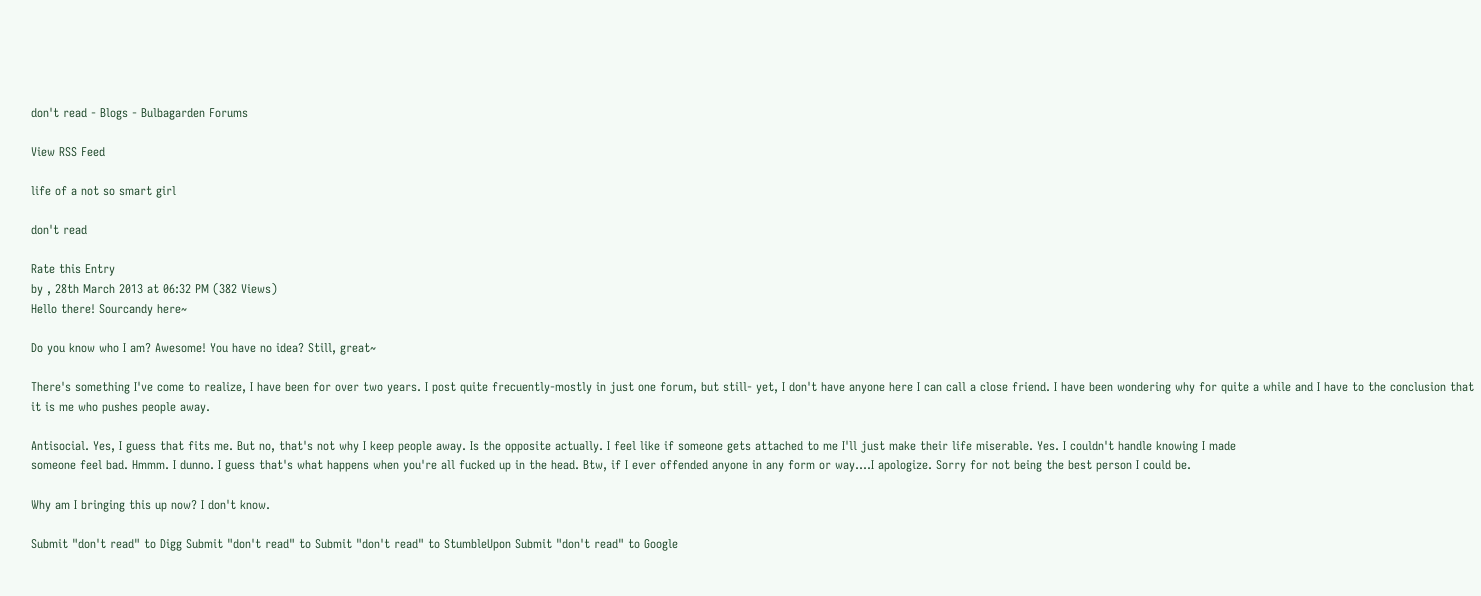don't read - Blogs - Bulbagarden Forums

View RSS Feed

life of a not so smart girl

don't read

Rate this Entry
by , 28th March 2013 at 06:32 PM (382 Views)
Hello there! Sourcandy here~

Do you know who I am? Awesome! You have no idea? Still, great~

There's something I've come to realize, I have been for over two years. I post quite frecuently-mostly in just one forum, but still- yet, I don't have anyone here I can call a close friend. I have been wondering why for quite a while and I have to the conclusion that it is me who pushes people away.

Antisocial. Yes, I guess that fits me. But no, that's not why I keep people away. Is the opposite actually. I feel like if someone gets attached to me I'll just make their life miserable. Yes. I couldn't handle knowing I made
someone feel bad. Hmmm. I dunno. I guess that's what happens when you're all fucked up in the head. Btw, if I ever offended anyone in any form or way....I apologize. Sorry for not being the best person I could be.

Why am I bringing this up now? I don't know.

Submit "don't read" to Digg Submit "don't read" to Submit "don't read" to StumbleUpon Submit "don't read" to Google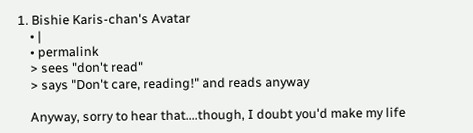1. Bishie Karis-chan's Avatar
    • |
    • permalink
    > sees "don't read"
    > says "Don't care, reading!" and reads anyway

    Anyway, sorry to hear that....though, I doubt you'd make my life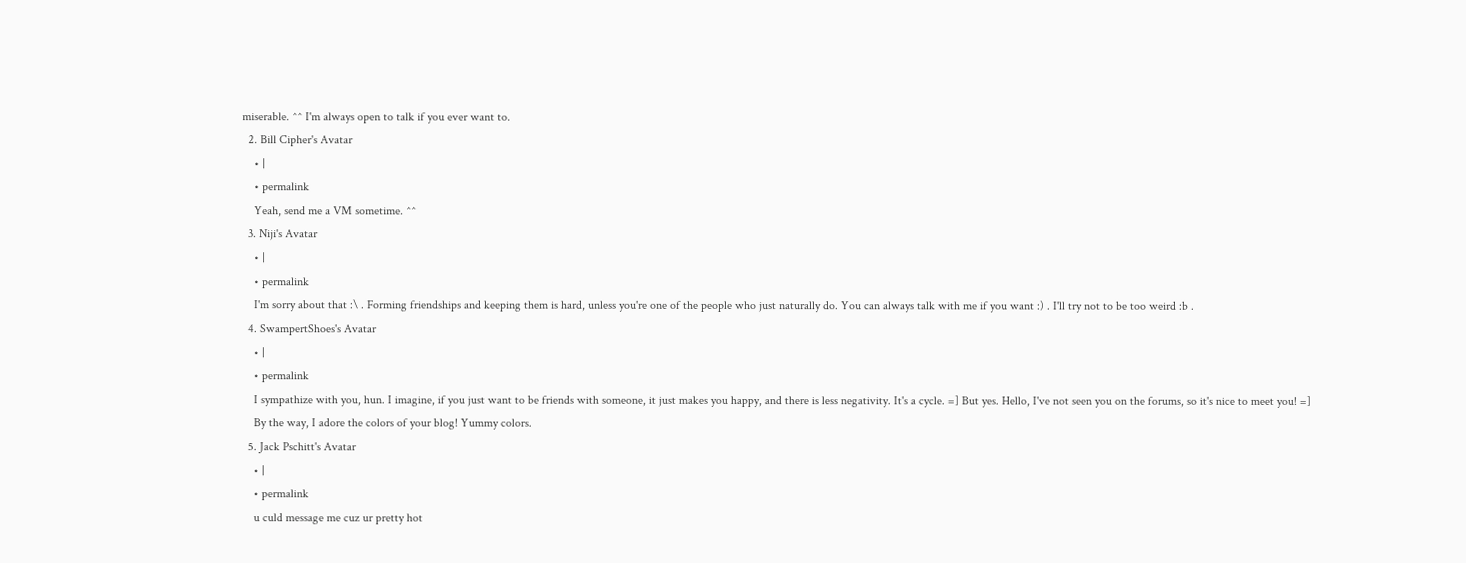miserable. ^^ I'm always open to talk if you ever want to.
  2. Bill Cipher's Avatar
    • |
    • permalink
    Yeah, send me a VM sometime. ^^
  3. Niji's Avatar
    • |
    • permalink
    I'm sorry about that :\ . Forming friendships and keeping them is hard, unless you're one of the people who just naturally do. You can always talk with me if you want :) . I'll try not to be too weird :b .
  4. SwampertShoes's Avatar
    • |
    • permalink
    I sympathize with you, hun. I imagine, if you just want to be friends with someone, it just makes you happy, and there is less negativity. It's a cycle. =] But yes. Hello, I've not seen you on the forums, so it's nice to meet you! =]
    By the way, I adore the colors of your blog! Yummy colors.
  5. Jack Pschitt's Avatar
    • |
    • permalink
    u culd message me cuz ur pretty hot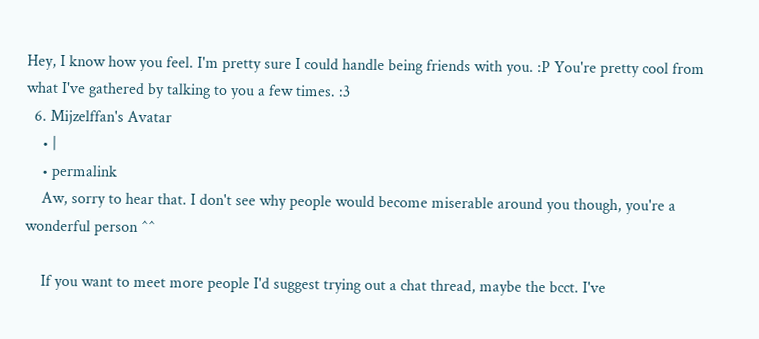Hey, I know how you feel. I'm pretty sure I could handle being friends with you. :P You're pretty cool from what I've gathered by talking to you a few times. :3
  6. Mijzelffan's Avatar
    • |
    • permalink
    Aw, sorry to hear that. I don't see why people would become miserable around you though, you're a wonderful person ^^

    If you want to meet more people I'd suggest trying out a chat thread, maybe the bcct. I've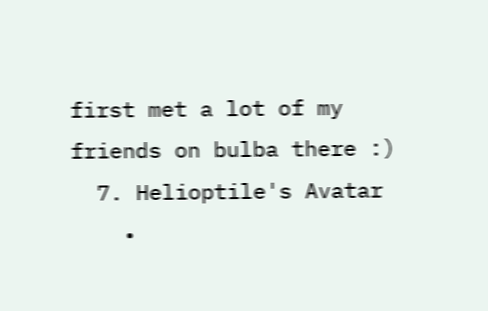first met a lot of my friends on bulba there :)
  7. Helioptile's Avatar
    •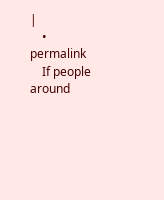|
    • permalink
    If people around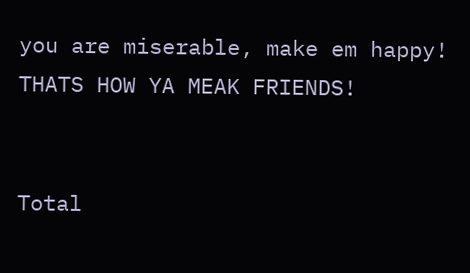you are miserable, make em happy! THATS HOW YA MEAK FRIENDS!


Total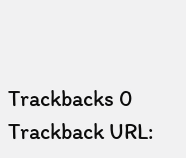Trackbacks 0
Trackback URL: